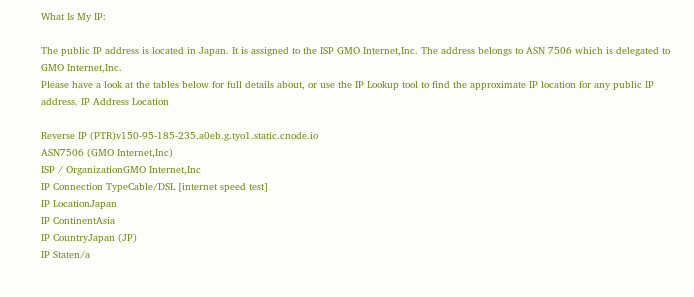What Is My IP:

The public IP address is located in Japan. It is assigned to the ISP GMO Internet,Inc. The address belongs to ASN 7506 which is delegated to GMO Internet,Inc.
Please have a look at the tables below for full details about, or use the IP Lookup tool to find the approximate IP location for any public IP address. IP Address Location

Reverse IP (PTR)v150-95-185-235.a0eb.g.tyo1.static.cnode.io
ASN7506 (GMO Internet,Inc)
ISP / OrganizationGMO Internet,Inc
IP Connection TypeCable/DSL [internet speed test]
IP LocationJapan
IP ContinentAsia
IP CountryJapan (JP)
IP Staten/a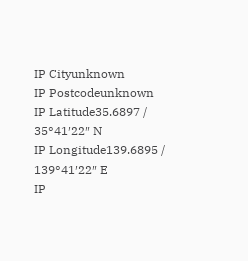IP Cityunknown
IP Postcodeunknown
IP Latitude35.6897 / 35°41′22″ N
IP Longitude139.6895 / 139°41′22″ E
IP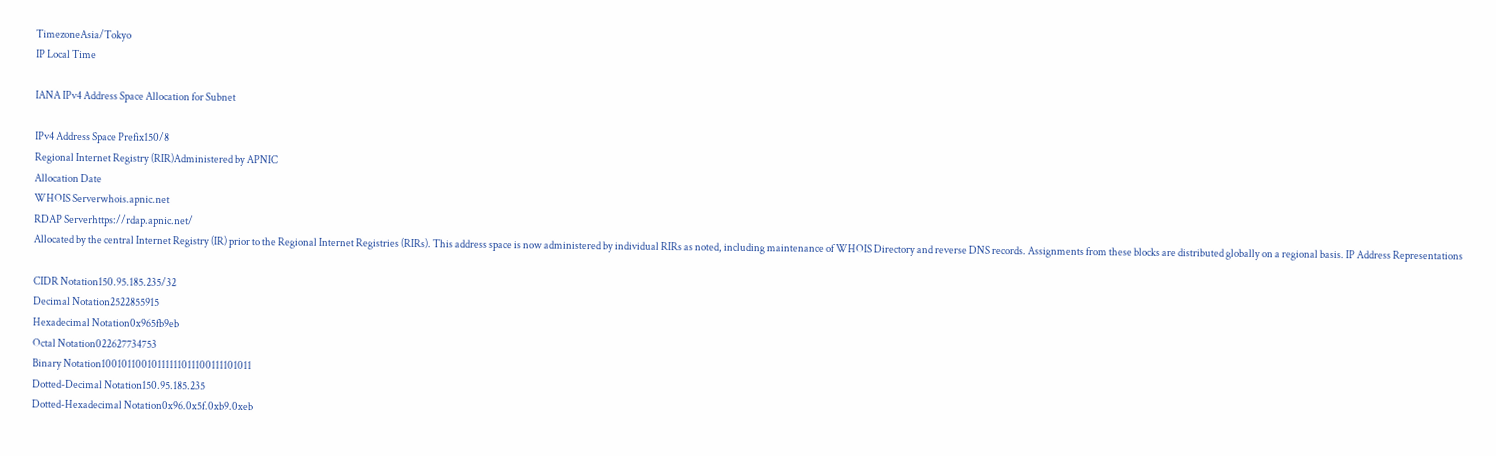TimezoneAsia/Tokyo
IP Local Time

IANA IPv4 Address Space Allocation for Subnet

IPv4 Address Space Prefix150/8
Regional Internet Registry (RIR)Administered by APNIC
Allocation Date
WHOIS Serverwhois.apnic.net
RDAP Serverhttps://rdap.apnic.net/
Allocated by the central Internet Registry (IR) prior to the Regional Internet Registries (RIRs). This address space is now administered by individual RIRs as noted, including maintenance of WHOIS Directory and reverse DNS records. Assignments from these blocks are distributed globally on a regional basis. IP Address Representations

CIDR Notation150.95.185.235/32
Decimal Notation2522855915
Hexadecimal Notation0x965fb9eb
Octal Notation022627734753
Binary Notation10010110010111111011100111101011
Dotted-Decimal Notation150.95.185.235
Dotted-Hexadecimal Notation0x96.0x5f.0xb9.0xeb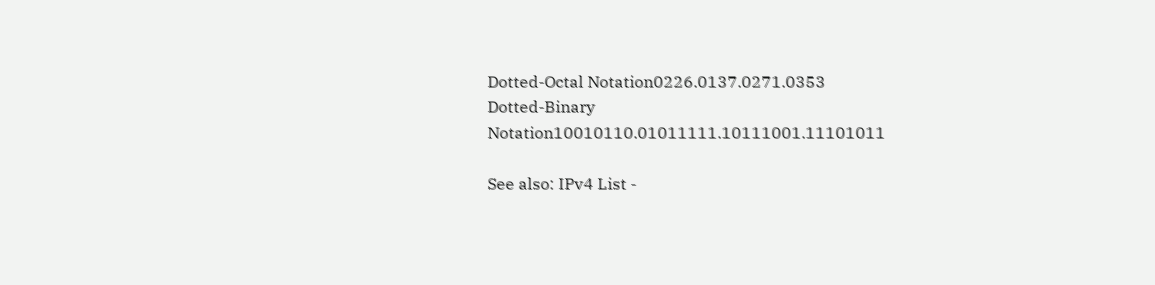Dotted-Octal Notation0226.0137.0271.0353
Dotted-Binary Notation10010110.01011111.10111001.11101011

See also: IPv4 List -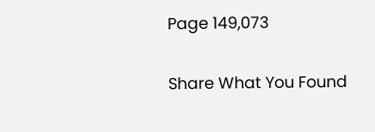Page 149,073

Share What You Found